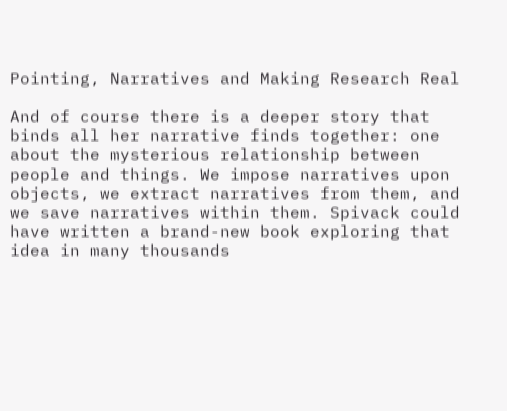Pointing, Narratives and Making Research Real

And of course there is a deeper story that binds all her narrative finds together: one about the mysterious relationship between people and things. We impose narratives upon objects, we extract narratives from them, and we save narratives within them. Spivack could have written a brand-new book exploring that idea in many thousands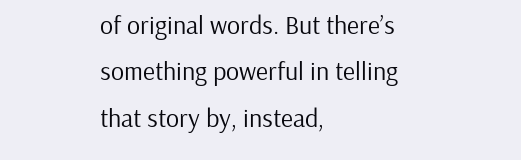of original words. But there’s something powerful in telling that story by, instead,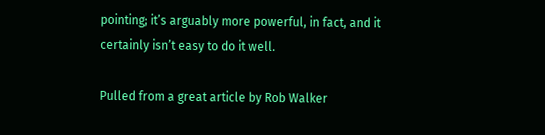pointing; it’s arguably more powerful, in fact, and it certainly isn’t easy to do it well.

Pulled from a great article by Rob Walker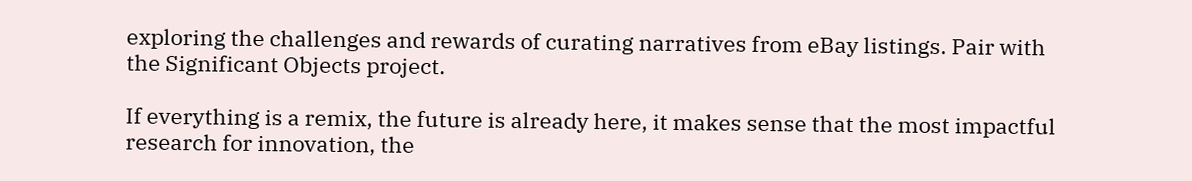exploring the challenges and rewards of curating narratives from eBay listings. Pair with the Significant Objects project.

If everything is a remix, the future is already here, it makes sense that the most impactful research for innovation, the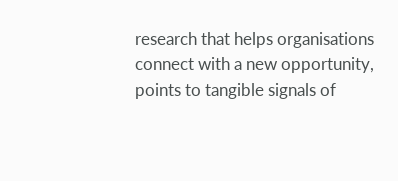research that helps organisations connect with a new opportunity, points to tangible signals of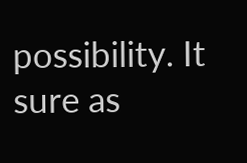possibility. It sure as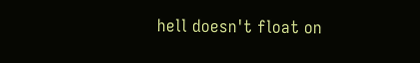hell doesn't float on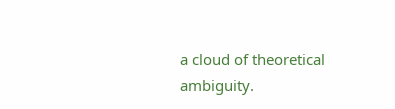a cloud of theoretical ambiguity.